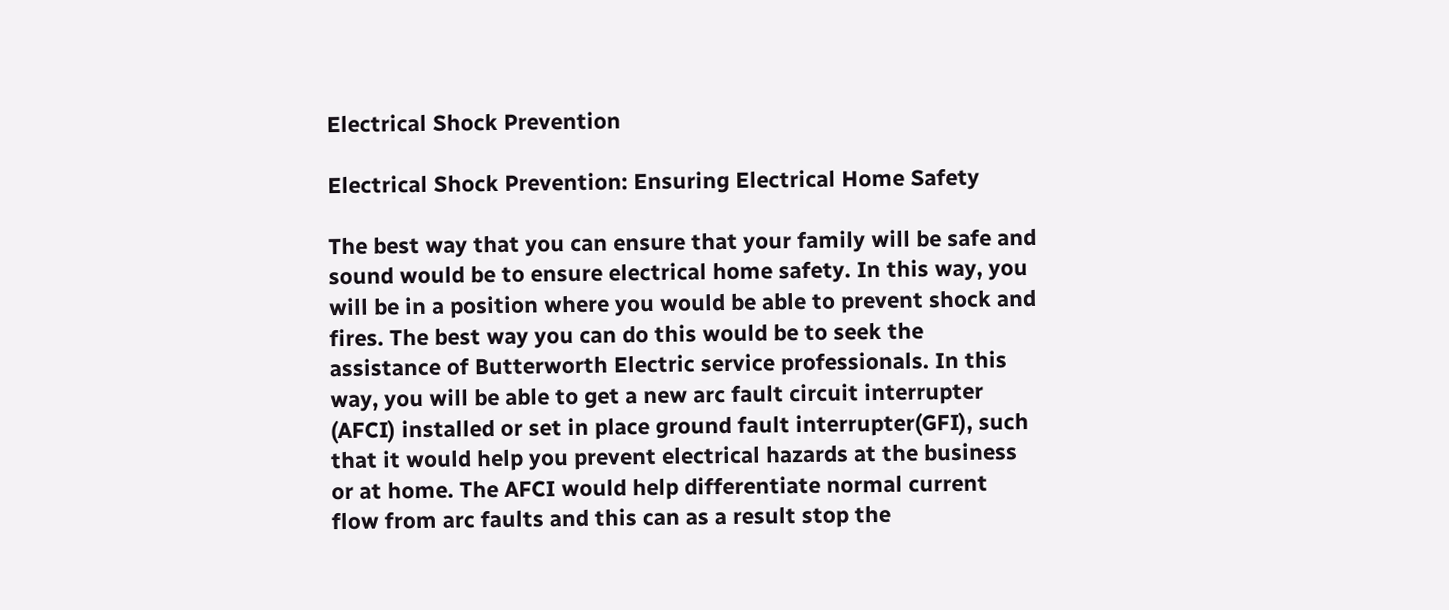Electrical Shock Prevention

Electrical Shock Prevention: Ensuring Electrical Home Safety

The best way that you can ensure that your family will be safe and sound would be to ensure electrical home safety. In this way, you will be in a position where you would be able to prevent shock and fires. The best way you can do this would be to seek the assistance of Butterworth Electric service professionals. In this way, you will be able to get a new arc fault circuit interrupter (AFCI) installed or set in place ground fault interrupter(GFI), such that it would help you prevent electrical hazards at the business or at home. The AFCI would help differentiate normal current flow from arc faults and this can as a result stop the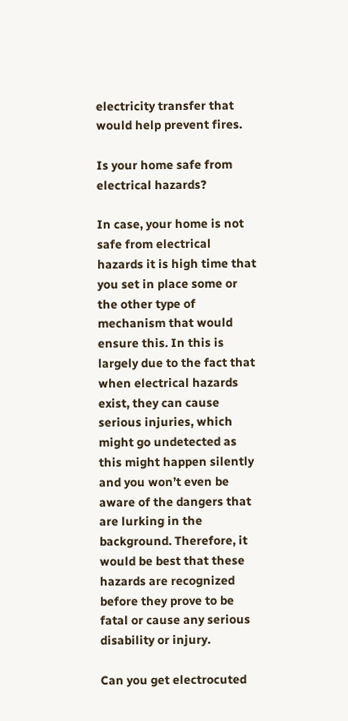electricity transfer that would help prevent fires.

Is your home safe from electrical hazards?

In case, your home is not safe from electrical hazards it is high time that you set in place some or the other type of mechanism that would ensure this. In this is largely due to the fact that when electrical hazards exist, they can cause serious injuries, which might go undetected as this might happen silently and you won’t even be aware of the dangers that are lurking in the background. Therefore, it would be best that these hazards are recognized before they prove to be fatal or cause any serious disability or injury.

Can you get electrocuted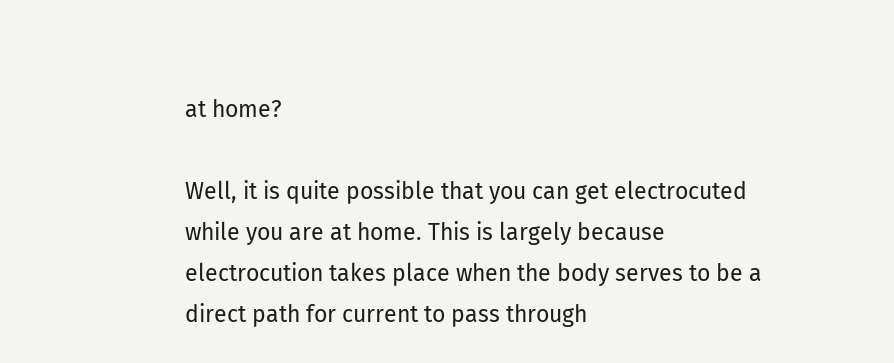at home?

Well, it is quite possible that you can get electrocuted while you are at home. This is largely because electrocution takes place when the body serves to be a direct path for current to pass through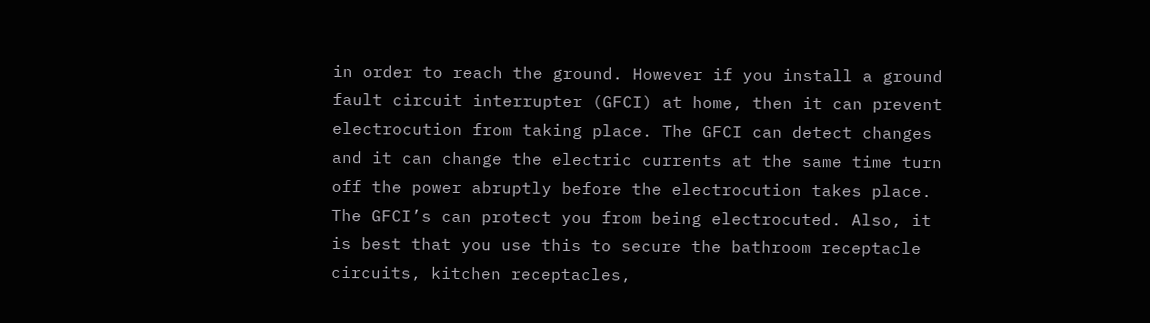in order to reach the ground. However if you install a ground fault circuit interrupter (GFCI) at home, then it can prevent electrocution from taking place. The GFCI can detect changes and it can change the electric currents at the same time turn off the power abruptly before the electrocution takes place. The GFCI’s can protect you from being electrocuted. Also, it is best that you use this to secure the bathroom receptacle circuits, kitchen receptacles,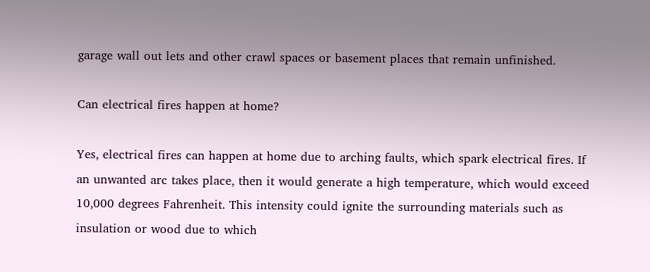garage wall out lets and other crawl spaces or basement places that remain unfinished.

Can electrical fires happen at home?

Yes, electrical fires can happen at home due to arching faults, which spark electrical fires. If an unwanted arc takes place, then it would generate a high temperature, which would exceed 10,000 degrees Fahrenheit. This intensity could ignite the surrounding materials such as insulation or wood due to which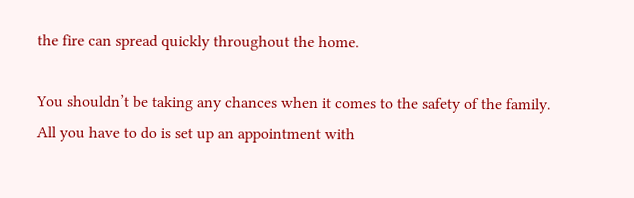the fire can spread quickly throughout the home.

You shouldn’t be taking any chances when it comes to the safety of the family. All you have to do is set up an appointment with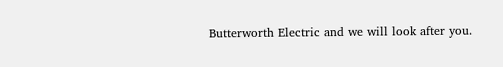Butterworth Electric and we will look after you.